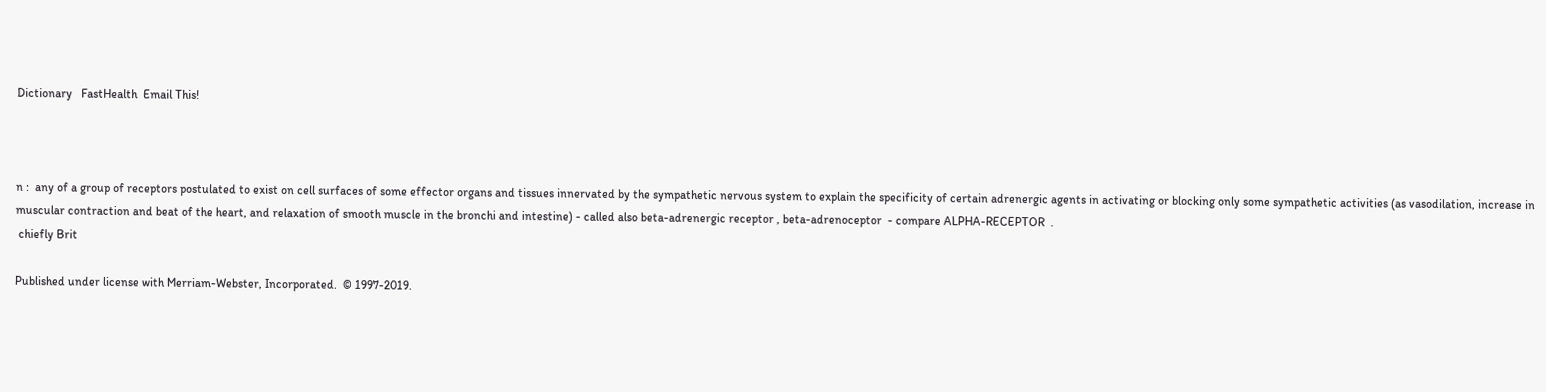Dictionary   FastHealth  Email This!



n :  any of a group of receptors postulated to exist on cell surfaces of some effector organs and tissues innervated by the sympathetic nervous system to explain the specificity of certain adrenergic agents in activating or blocking only some sympathetic activities (as vasodilation, increase in muscular contraction and beat of the heart, and relaxation of smooth muscle in the bronchi and intestine) - called also beta-adrenergic receptor , beta-adrenoceptor  - compare ALPHA-RECEPTOR  .
 chiefly Brit

Published under license with Merriam-Webster, Incorporated.  © 1997-2019.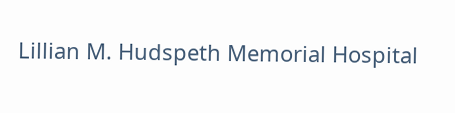Lillian M. Hudspeth Memorial Hospital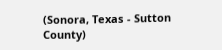(Sonora, Texas - Sutton County)